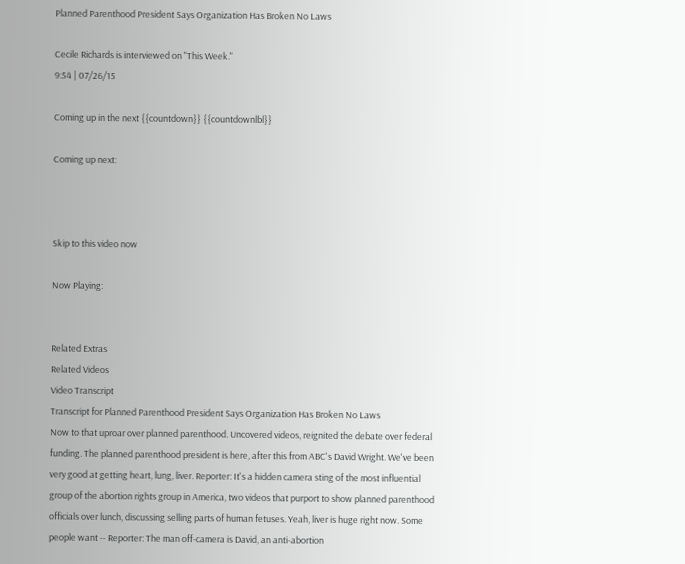Planned Parenthood President Says Organization Has Broken No Laws

Cecile Richards is interviewed on "This Week."
9:54 | 07/26/15

Coming up in the next {{countdown}} {{countdownlbl}}

Coming up next:



Skip to this video now

Now Playing:


Related Extras
Related Videos
Video Transcript
Transcript for Planned Parenthood President Says Organization Has Broken No Laws
Now to that uproar over planned parenthood. Uncovered videos, reignited the debate over federal funding. The planned parenthood president is here, after this from ABC's David Wright. We've been very good at getting heart, lung, liver. Reporter: It's a hidden camera sting of the most influential group of the abortion rights group in America, two videos that purport to show planned parenthood officials over lunch, discussing selling parts of human fetuses. Yeah, liver is huge right now. Some people want -- Reporter: The man off-camera is David, an anti-abortion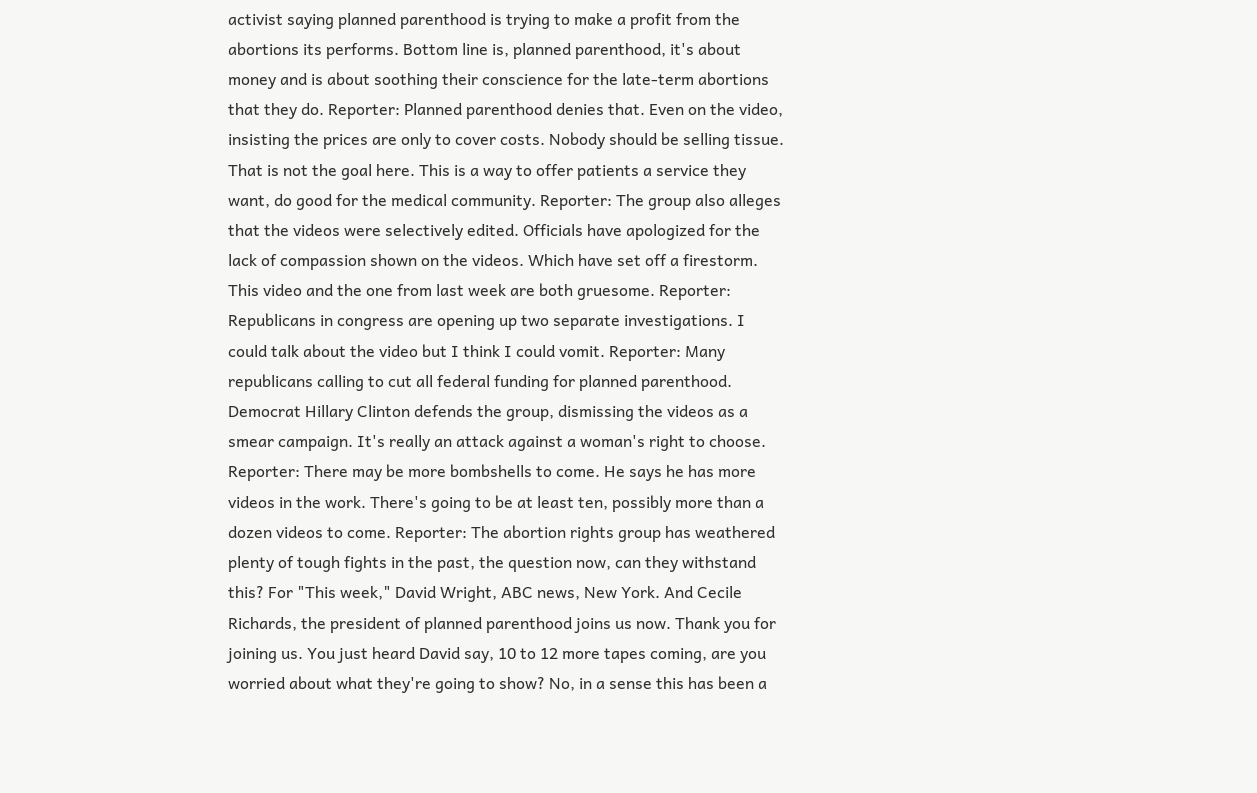activist saying planned parenthood is trying to make a profit from the abortions its performs. Bottom line is, planned parenthood, it's about money and is about soothing their conscience for the late-term abortions that they do. Reporter: Planned parenthood denies that. Even on the video, insisting the prices are only to cover costs. Nobody should be selling tissue. That is not the goal here. This is a way to offer patients a service they want, do good for the medical community. Reporter: The group also alleges that the videos were selectively edited. Officials have apologized for the lack of compassion shown on the videos. Which have set off a firestorm. This video and the one from last week are both gruesome. Reporter: Republicans in congress are opening up two separate investigations. I could talk about the video but I think I could vomit. Reporter: Many republicans calling to cut all federal funding for planned parenthood. Democrat Hillary Clinton defends the group, dismissing the videos as a smear campaign. It's really an attack against a woman's right to choose. Reporter: There may be more bombshells to come. He says he has more videos in the work. There's going to be at least ten, possibly more than a dozen videos to come. Reporter: The abortion rights group has weathered plenty of tough fights in the past, the question now, can they withstand this? For "This week," David Wright, ABC news, New York. And Cecile Richards, the president of planned parenthood joins us now. Thank you for joining us. You just heard David say, 10 to 12 more tapes coming, are you worried about what they're going to show? No, in a sense this has been a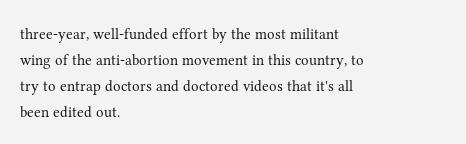three-year, well-funded effort by the most militant wing of the anti-abortion movement in this country, to try to entrap doctors and doctored videos that it's all been edited out.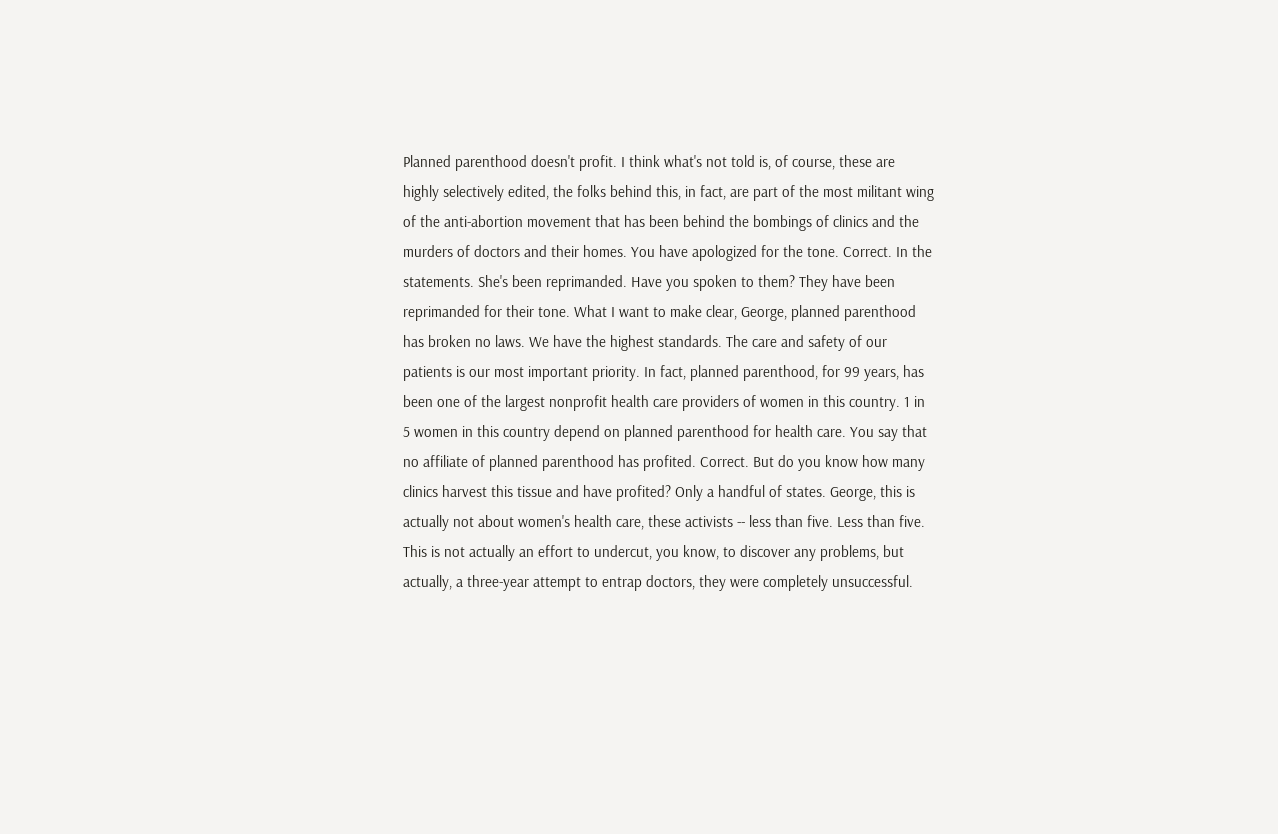Planned parenthood doesn't profit. I think what's not told is, of course, these are highly selectively edited, the folks behind this, in fact, are part of the most militant wing of the anti-abortion movement that has been behind the bombings of clinics and the murders of doctors and their homes. You have apologized for the tone. Correct. In the statements. She's been reprimanded. Have you spoken to them? They have been reprimanded for their tone. What I want to make clear, George, planned parenthood has broken no laws. We have the highest standards. The care and safety of our patients is our most important priority. In fact, planned parenthood, for 99 years, has been one of the largest nonprofit health care providers of women in this country. 1 in 5 women in this country depend on planned parenthood for health care. You say that no affiliate of planned parenthood has profited. Correct. But do you know how many clinics harvest this tissue and have profited? Only a handful of states. George, this is actually not about women's health care, these activists -- less than five. Less than five. This is not actually an effort to undercut, you know, to discover any problems, but actually, a three-year attempt to entrap doctors, they were completely unsuccessful.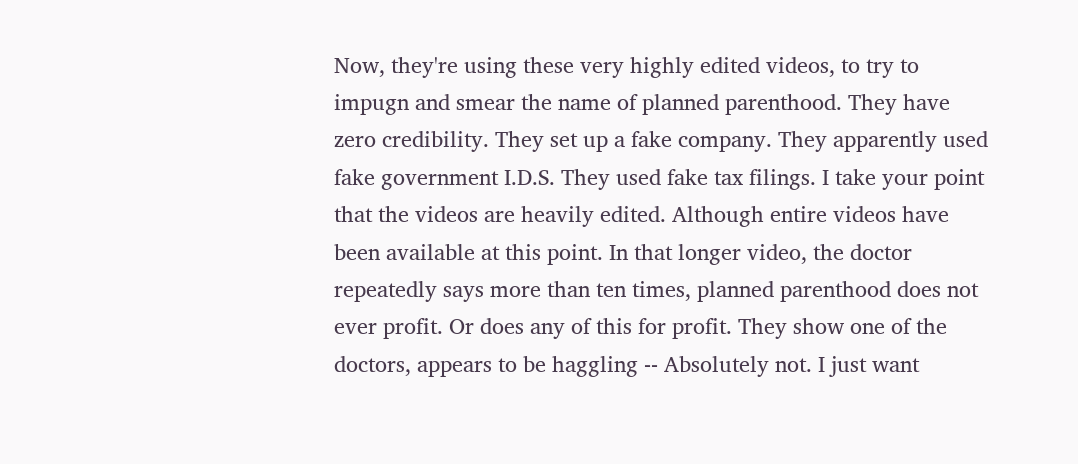Now, they're using these very highly edited videos, to try to impugn and smear the name of planned parenthood. They have zero credibility. They set up a fake company. They apparently used fake government I.D.S. They used fake tax filings. I take your point that the videos are heavily edited. Although entire videos have been available at this point. In that longer video, the doctor repeatedly says more than ten times, planned parenthood does not ever profit. Or does any of this for profit. They show one of the doctors, appears to be haggling -- Absolutely not. I just want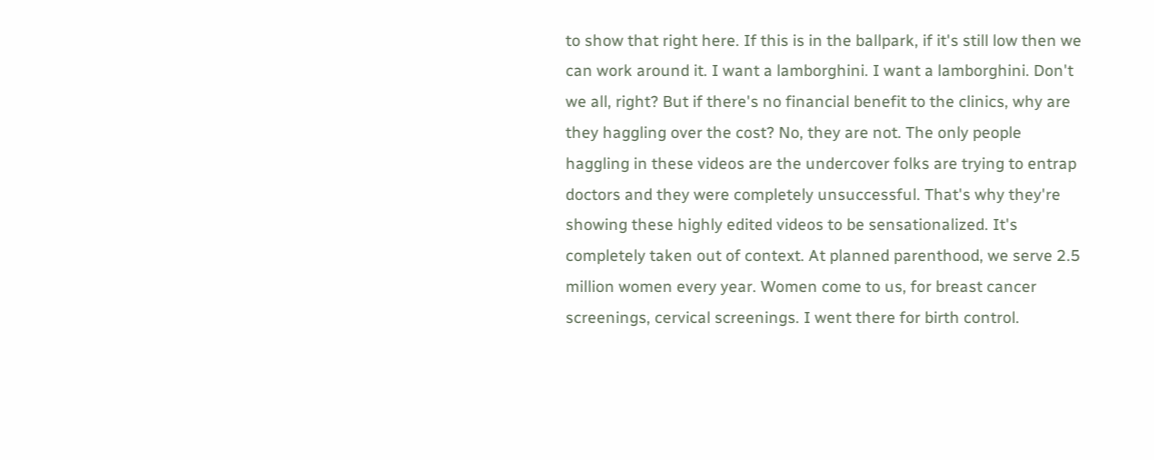to show that right here. If this is in the ballpark, if it's still low then we can work around it. I want a lamborghini. I want a lamborghini. Don't we all, right? But if there's no financial benefit to the clinics, why are they haggling over the cost? No, they are not. The only people haggling in these videos are the undercover folks are trying to entrap doctors and they were completely unsuccessful. That's why they're showing these highly edited videos to be sensationalized. It's completely taken out of context. At planned parenthood, we serve 2.5 million women every year. Women come to us, for breast cancer screenings, cervical screenings. I went there for birth control.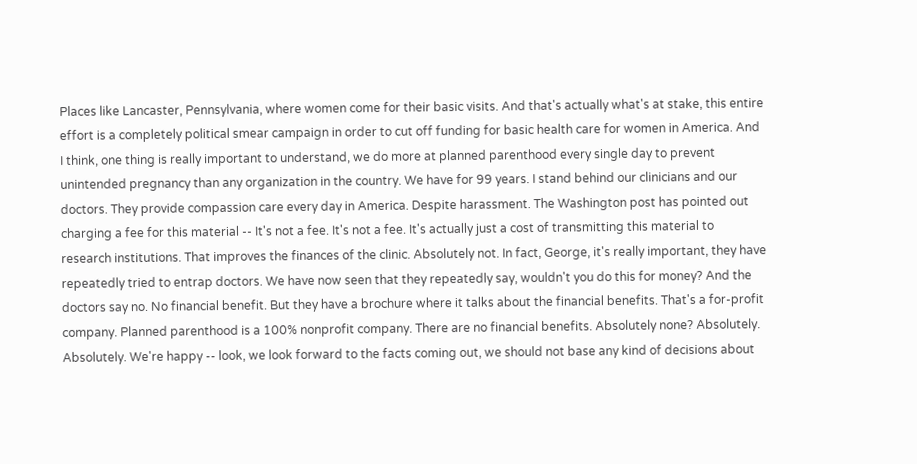Places like Lancaster, Pennsylvania, where women come for their basic visits. And that's actually what's at stake, this entire effort is a completely political smear campaign in order to cut off funding for basic health care for women in America. And I think, one thing is really important to understand, we do more at planned parenthood every single day to prevent unintended pregnancy than any organization in the country. We have for 99 years. I stand behind our clinicians and our doctors. They provide compassion care every day in America. Despite harassment. The Washington post has pointed out charging a fee for this material -- It's not a fee. It's not a fee. It's actually just a cost of transmitting this material to research institutions. That improves the finances of the clinic. Absolutely not. In fact, George, it's really important, they have repeatedly tried to entrap doctors. We have now seen that they repeatedly say, wouldn't you do this for money? And the doctors say no. No financial benefit. But they have a brochure where it talks about the financial benefits. That's a for-profit company. Planned parenthood is a 100% nonprofit company. There are no financial benefits. Absolutely none? Absolutely. Absolutely. We're happy -- look, we look forward to the facts coming out, we should not base any kind of decisions about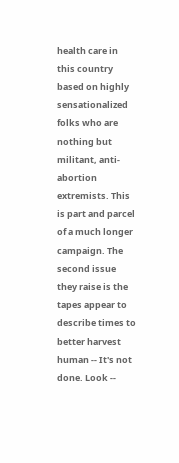health care in this country based on highly sensationalized folks who are nothing but militant, anti-abortion extremists. This is part and parcel of a much longer campaign. The second issue they raise is the tapes appear to describe times to better harvest human -- It's not done. Look --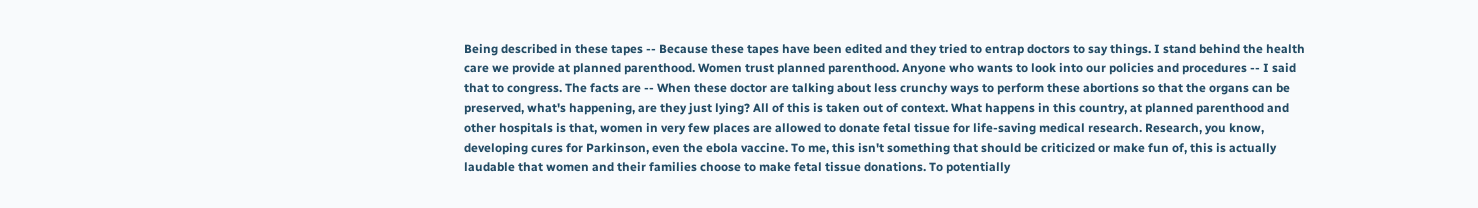Being described in these tapes -- Because these tapes have been edited and they tried to entrap doctors to say things. I stand behind the health care we provide at planned parenthood. Women trust planned parenthood. Anyone who wants to look into our policies and procedures -- I said that to congress. The facts are -- When these doctor are talking about less crunchy ways to perform these abortions so that the organs can be preserved, what's happening, are they just lying? All of this is taken out of context. What happens in this country, at planned parenthood and other hospitals is that, women in very few places are allowed to donate fetal tissue for life-saving medical research. Research, you know, developing cures for Parkinson, even the ebola vaccine. To me, this isn't something that should be criticized or make fun of, this is actually laudable that women and their families choose to make fetal tissue donations. To potentially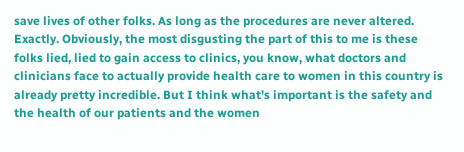save lives of other folks. As long as the procedures are never altered. Exactly. Obviously, the most disgusting the part of this to me is these folks lied, lied to gain access to clinics, you know, what doctors and clinicians face to actually provide health care to women in this country is already pretty incredible. But I think what's important is the safety and the health of our patients and the women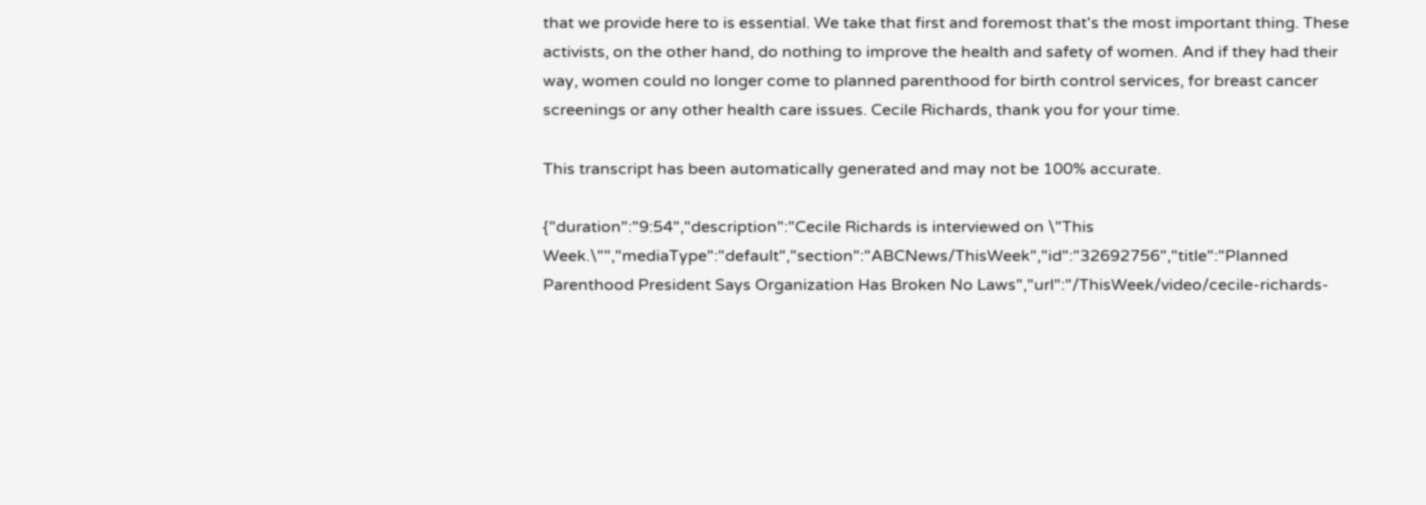that we provide here to is essential. We take that first and foremost that's the most important thing. These activists, on the other hand, do nothing to improve the health and safety of women. And if they had their way, women could no longer come to planned parenthood for birth control services, for breast cancer screenings or any other health care issues. Cecile Richards, thank you for your time.

This transcript has been automatically generated and may not be 100% accurate.

{"duration":"9:54","description":"Cecile Richards is interviewed on \"This Week.\"","mediaType":"default","section":"ABCNews/ThisWeek","id":"32692756","title":"Planned Parenthood President Says Organization Has Broken No Laws","url":"/ThisWeek/video/cecile-richards-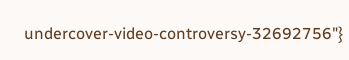undercover-video-controversy-32692756"}